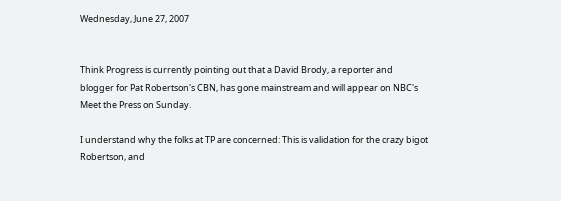Wednesday, June 27, 2007


Think Progress is currently pointing out that a David Brody, a reporter and blogger for Pat Robertson's CBN, has gone mainstream and will appear on NBC's Meet the Press on Sunday.

I understand why the folks at TP are concerned: This is validation for the crazy bigot Robertson, and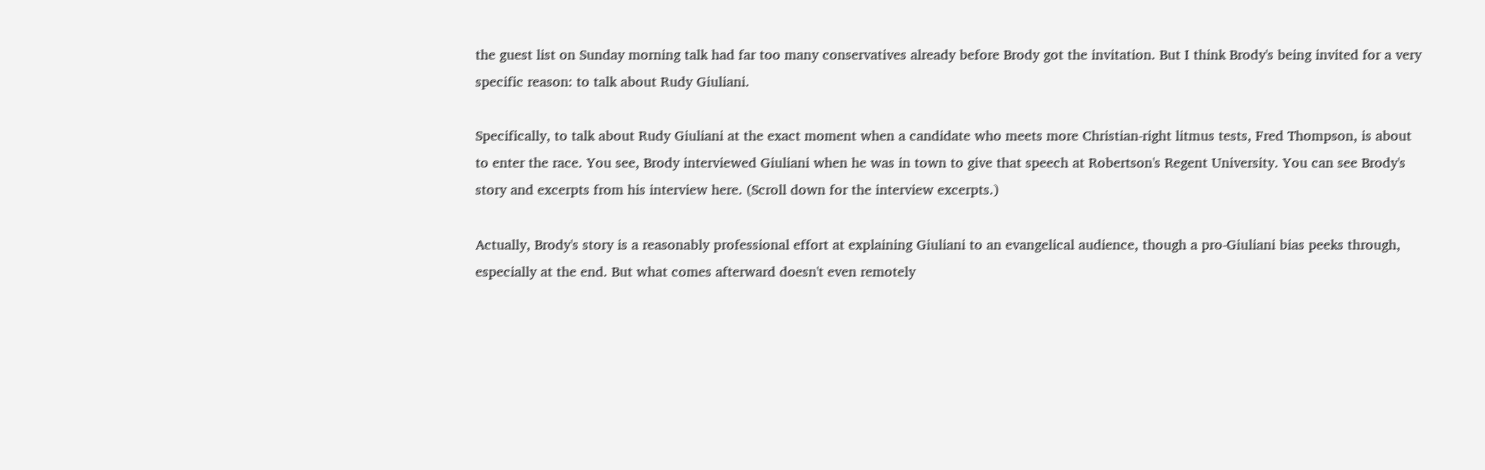the guest list on Sunday morning talk had far too many conservatives already before Brody got the invitation. But I think Brody's being invited for a very specific reason: to talk about Rudy Giuliani.

Specifically, to talk about Rudy Giuliani at the exact moment when a candidate who meets more Christian-right litmus tests, Fred Thompson, is about to enter the race. You see, Brody interviewed Giuliani when he was in town to give that speech at Robertson's Regent University. You can see Brody's story and excerpts from his interview here. (Scroll down for the interview excerpts.)

Actually, Brody's story is a reasonably professional effort at explaining Giuliani to an evangelical audience, though a pro-Giuliani bias peeks through, especially at the end. But what comes afterward doesn't even remotely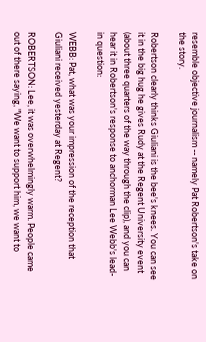resemble objective journalism -- namely Pat Robertson's take on the story.

Robertson clearly thinks Giuliani is the bee's knees. You can see it in the big hug he gives Rudy at the Regent University event (about three quarters of the way through the clip), and you can hear it in Robertson's response to anchorman Lee Webb's lead-in question:

WEBB: Pat, what was your impression of the reception that Giuliani received yesterday at Regent?

ROBERTSON: Lee, it was overwhelmingly warm. People came out of there saying, "We want to support him, we want to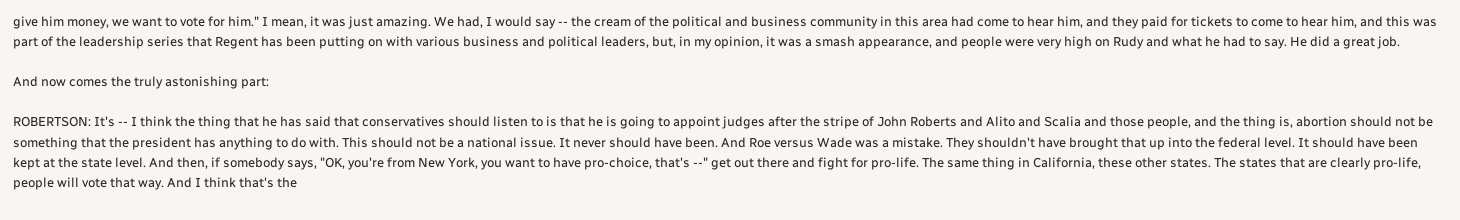give him money, we want to vote for him." I mean, it was just amazing. We had, I would say -- the cream of the political and business community in this area had come to hear him, and they paid for tickets to come to hear him, and this was part of the leadership series that Regent has been putting on with various business and political leaders, but, in my opinion, it was a smash appearance, and people were very high on Rudy and what he had to say. He did a great job.

And now comes the truly astonishing part:

ROBERTSON: It's -- I think the thing that he has said that conservatives should listen to is that he is going to appoint judges after the stripe of John Roberts and Alito and Scalia and those people, and the thing is, abortion should not be something that the president has anything to do with. This should not be a national issue. It never should have been. And Roe versus Wade was a mistake. They shouldn't have brought that up into the federal level. It should have been kept at the state level. And then, if somebody says, "OK, you're from New York, you want to have pro-choice, that's --" get out there and fight for pro-life. The same thing in California, these other states. The states that are clearly pro-life, people will vote that way. And I think that's the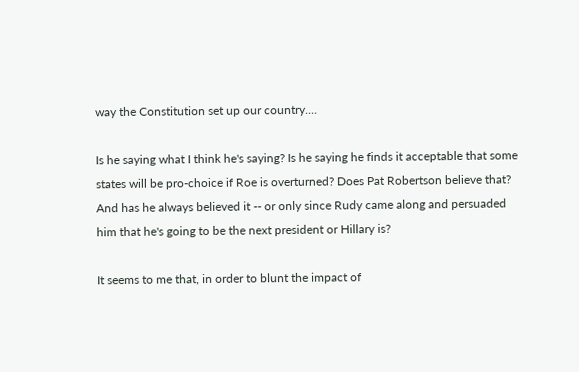way the Constitution set up our country....

Is he saying what I think he's saying? Is he saying he finds it acceptable that some states will be pro-choice if Roe is overturned? Does Pat Robertson believe that? And has he always believed it -- or only since Rudy came along and persuaded him that he's going to be the next president or Hillary is?

It seems to me that, in order to blunt the impact of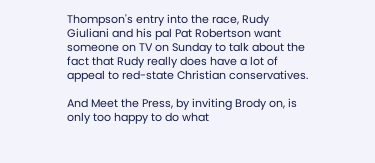Thompson's entry into the race, Rudy Giuliani and his pal Pat Robertson want someone on TV on Sunday to talk about the fact that Rudy really does have a lot of appeal to red-state Christian conservatives.

And Meet the Press, by inviting Brody on, is only too happy to do what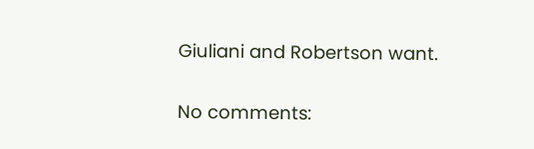Giuliani and Robertson want.

No comments: